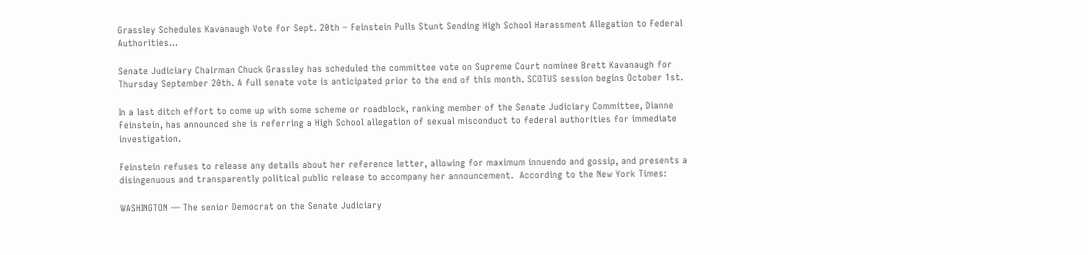Grassley Schedules Kavanaugh Vote for Sept. 20th – Feinstein Pulls Stunt Sending High School Harassment Allegation to Federal Authorities…

Senate Judiciary Chairman Chuck Grassley has scheduled the committee vote on Supreme Court nominee Brett Kavanaugh for Thursday September 20th. A full senate vote is anticipated prior to the end of this month. SCOTUS session begins October 1st.

In a last ditch effort to come up with some scheme or roadblock, ranking member of the Senate Judiciary Committee, Dianne Feinstein, has announced she is referring a High School allegation of sexual misconduct to federal authorities for immediate investigation.

Feinstein refuses to release any details about her reference letter, allowing for maximum innuendo and gossip, and presents a disingenuous and transparently political public release to accompany her announcement.  According to the New York Times:

WASHINGTON — The senior Democrat on the Senate Judiciary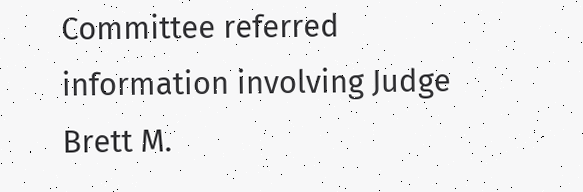Committee referred information involving Judge Brett M.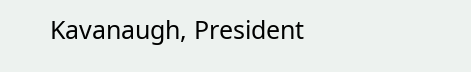Kavanaugh, President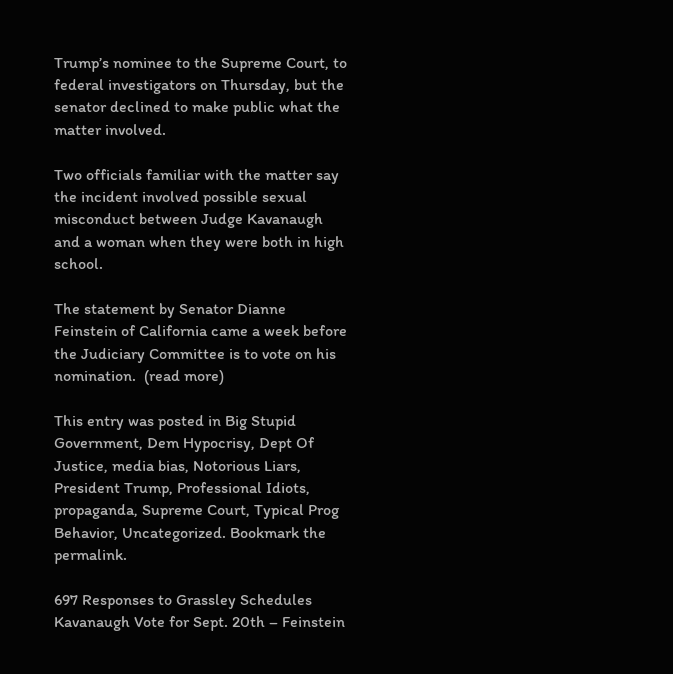Trump’s nominee to the Supreme Court, to federal investigators on Thursday, but the senator declined to make public what the matter involved.

Two officials familiar with the matter say the incident involved possible sexual misconduct between Judge Kavanaugh and a woman when they were both in high school.

The statement by Senator Dianne Feinstein of California came a week before the Judiciary Committee is to vote on his nomination.  (read more)

This entry was posted in Big Stupid Government, Dem Hypocrisy, Dept Of Justice, media bias, Notorious Liars, President Trump, Professional Idiots, propaganda, Supreme Court, Typical Prog Behavior, Uncategorized. Bookmark the permalink.

697 Responses to Grassley Schedules Kavanaugh Vote for Sept. 20th – Feinstein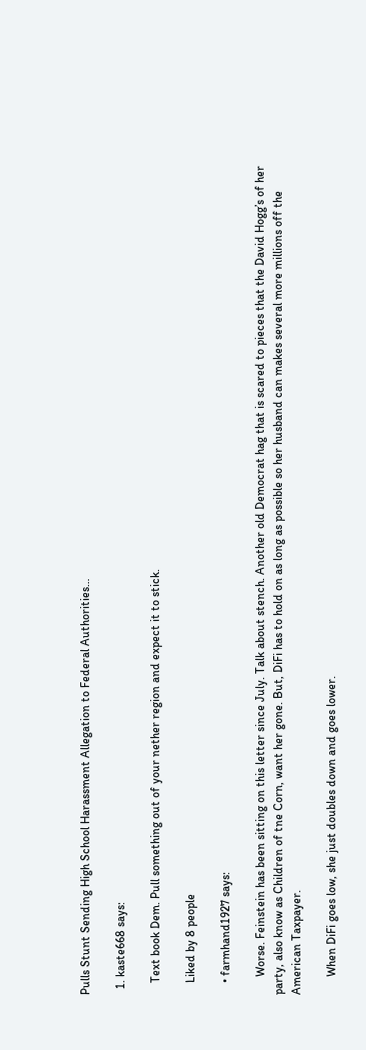Pulls Stunt Sending High School Harassment Allegation to Federal Authorities…

  1. kaste668 says:

    Text book Dem. Pull something out of your nether region and expect it to stick.

    Liked by 8 people

    • farmhand1927 says:

      Worse. Feinstein has been sitting on this letter since July. Talk about stench. Another old Democrat hag that is scared to pieces that the David Hogg’s of her party, also know as Children of tne Corn, want her gone. But, DiFi has to hold on as long as possible so her husband can makes several more millions off the American Taxpayer.

      When DiFi goes low, she just doubles down and goes lower.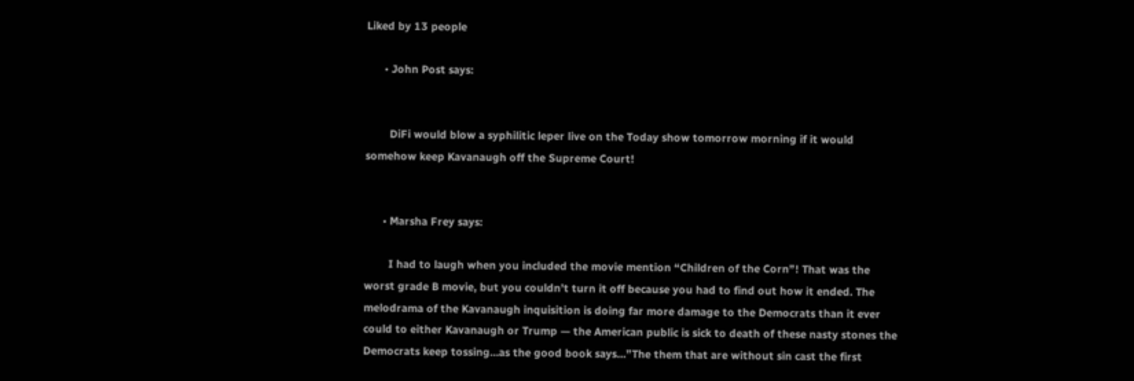Liked by 13 people

      • John Post says:


        DiFi would blow a syphilitic leper live on the Today show tomorrow morning if it would somehow keep Kavanaugh off the Supreme Court!


      • Marsha Frey says:

        I had to laugh when you included the movie mention “Children of the Corn”! That was the worst grade B movie, but you couldn’t turn it off because you had to find out how it ended. The melodrama of the Kavanaugh inquisition is doing far more damage to the Democrats than it ever could to either Kavanaugh or Trump — the American public is sick to death of these nasty stones the Democrats keep tossing…as the good book says…”The them that are without sin cast the first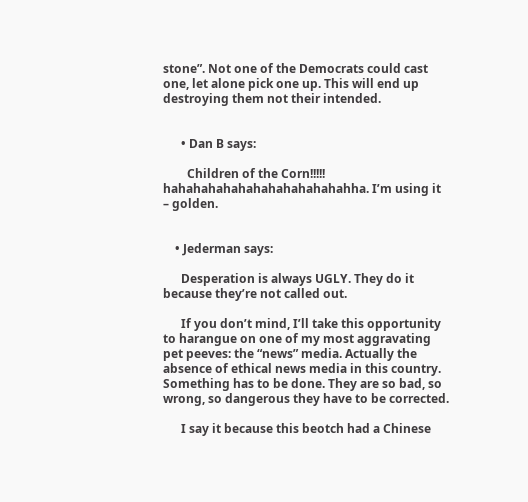stone”. Not one of the Democrats could cast one, let alone pick one up. This will end up destroying them not their intended.


      • Dan B says:

        Children of the Corn!!!!! hahahahahahahahahahahahahha. I’m using it – golden.


    • Jederman says:

      Desperation is always UGLY. They do it because they’re not called out.

      If you don’t mind, I’ll take this opportunity to harangue on one of my most aggravating pet peeves: the “news” media. Actually the absence of ethical news media in this country. Something has to be done. They are so bad, so wrong, so dangerous they have to be corrected.

      I say it because this beotch had a Chinese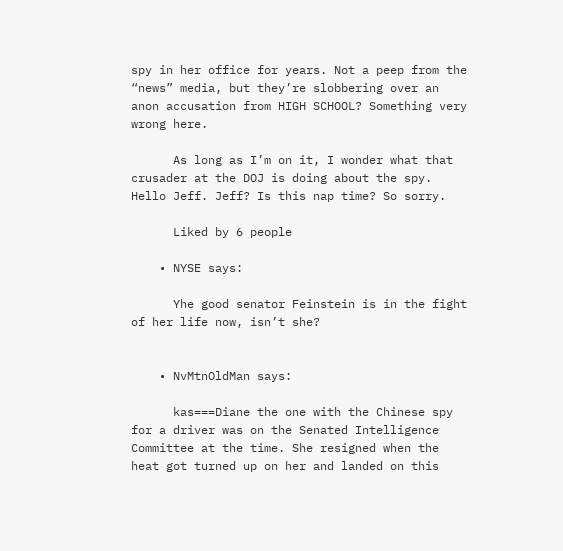spy in her office for years. Not a peep from the “news” media, but they’re slobbering over an anon accusation from HIGH SCHOOL? Something very wrong here.

      As long as I’m on it, I wonder what that crusader at the DOJ is doing about the spy. Hello Jeff. Jeff? Is this nap time? So sorry.

      Liked by 6 people

    • NYSE says:

      Yhe good senator Feinstein is in the fight of her life now, isn’t she?


    • NvMtnOldMan says:

      kas===Diane the one with the Chinese spy for a driver was on the Senated Intelligence Committee at the time. She resigned when the heat got turned up on her and landed on this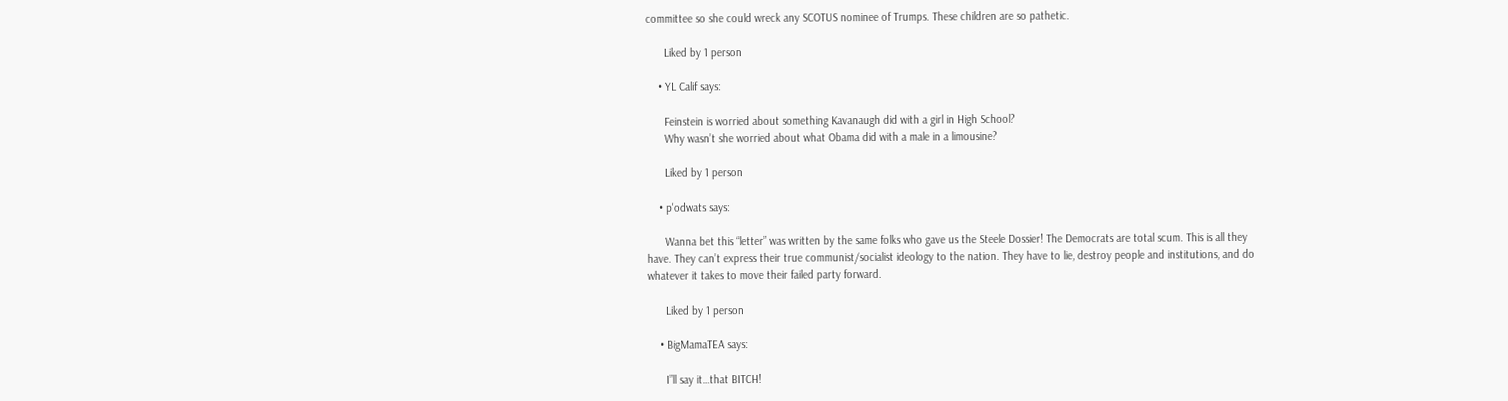committee so she could wreck any SCOTUS nominee of Trumps. These children are so pathetic.

      Liked by 1 person

    • YL Calif says:

      Feinstein is worried about something Kavanaugh did with a girl in High School?
      Why wasn’t she worried about what Obama did with a male in a limousine?

      Liked by 1 person

    • p'odwats says:

      Wanna bet this “letter” was written by the same folks who gave us the Steele Dossier! The Democrats are total scum. This is all they have. They can’t express their true communist/socialist ideology to the nation. They have to lie, destroy people and institutions, and do whatever it takes to move their failed party forward.

      Liked by 1 person

    • BigMamaTEA says:

      I”ll say it…that BITCH!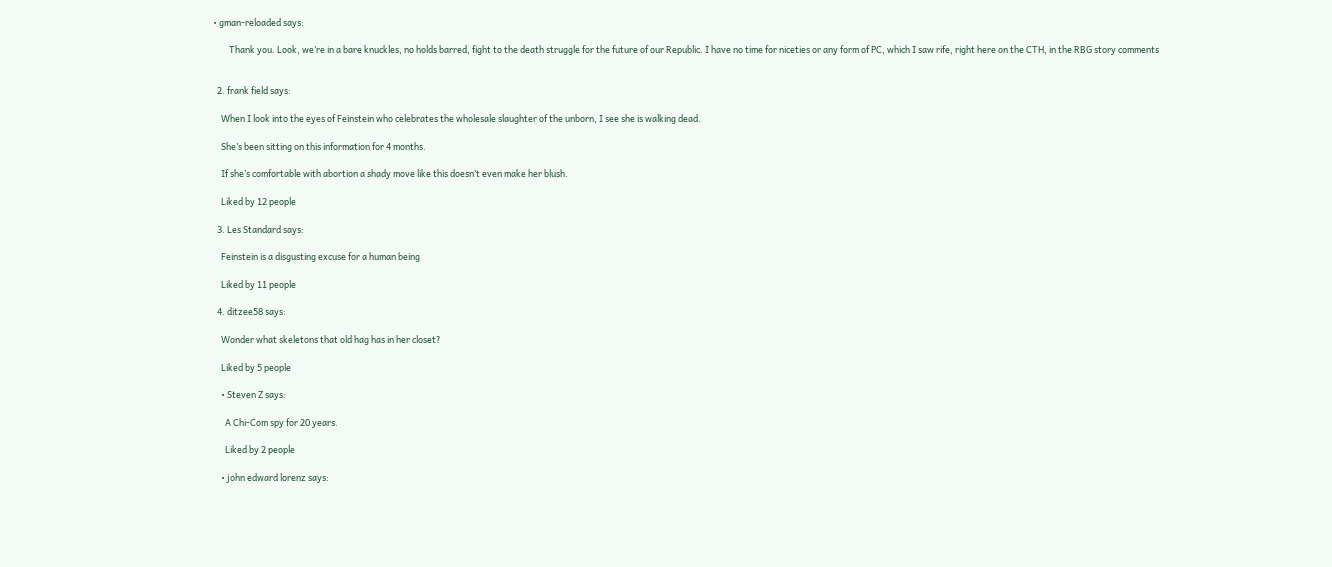• gman-reloaded says:

        Thank you. Look, we’re in a bare knuckles, no holds barred, fight to the death struggle for the future of our Republic. I have no time for niceties or any form of PC, which I saw rife, right here on the CTH, in the RBG story comments


  2. frank field says:

    When I look into the eyes of Feinstein who celebrates the wholesale slaughter of the unborn, I see she is walking dead.

    She’s been sitting on this information for 4 months.

    If she’s comfortable with abortion a shady move like this doesn’t even make her blush.

    Liked by 12 people

  3. Les Standard says:

    Feinstein is a disgusting excuse for a human being

    Liked by 11 people

  4. ditzee58 says:

    Wonder what skeletons that old hag has in her closet?

    Liked by 5 people

    • Steven Z says:

      A Chi-Com spy for 20 years.

      Liked by 2 people

    • john edward lorenz says: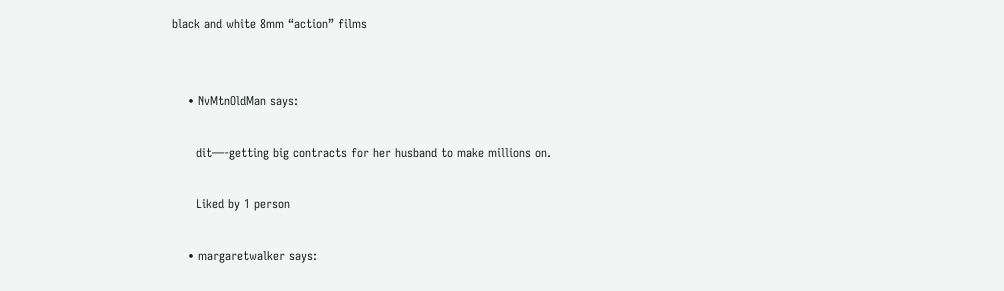black and white 8mm “action” films


    • NvMtnOldMan says:

      dit—-getting big contracts for her husband to make millions on.

      Liked by 1 person

    • margaretwalker says: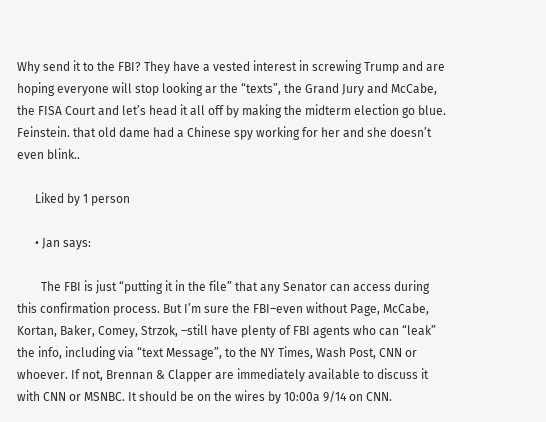Why send it to the FBI? They have a vested interest in screwing Trump and are hoping everyone will stop looking ar the “texts”, the Grand Jury and McCabe, the FISA Court and let’s head it all off by making the midterm election go blue. Feinstein. that old dame had a Chinese spy working for her and she doesn’t even blink..

      Liked by 1 person

      • Jan says:

        The FBI is just “putting it in the file” that any Senator can access during this confirmation process. But I’m sure the FBI–even without Page, McCabe, Kortan, Baker, Comey, Strzok, –still have plenty of FBI agents who can “leak” the info, including via “text Message”, to the NY Times, Wash Post, CNN or whoever. If not, Brennan & Clapper are immediately available to discuss it with CNN or MSNBC. It should be on the wires by 10:00a 9/14 on CNN.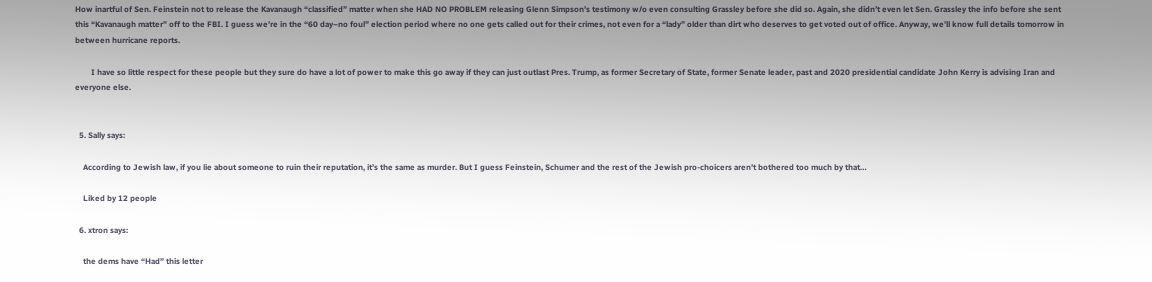How inartful of Sen. Feinstein not to release the Kavanaugh “classified” matter when she HAD NO PROBLEM releasing Glenn Simpson’s testimony w/o even consulting Grassley before she did so. Again, she didn’t even let Sen. Grassley the info before she sent this “Kavanaugh matter” off to the FBI. I guess we’re in the “60 day–no foul” election period where no one gets called out for their crimes, not even for a “lady” older than dirt who deserves to get voted out of office. Anyway, we’ll know full details tomorrow in between hurricane reports.

        I have so little respect for these people but they sure do have a lot of power to make this go away if they can just outlast Pres. Trump, as former Secretary of State, former Senate leader, past and 2020 presidential candidate John Kerry is advising Iran and everyone else.


  5. Sally says:

    According to Jewish law, if you lie about someone to ruin their reputation, it’s the same as murder. But I guess Feinstein, Schumer and the rest of the Jewish pro-choicers aren’t bothered too much by that…

    Liked by 12 people

  6. xtron says:

    the dems have “Had” this letter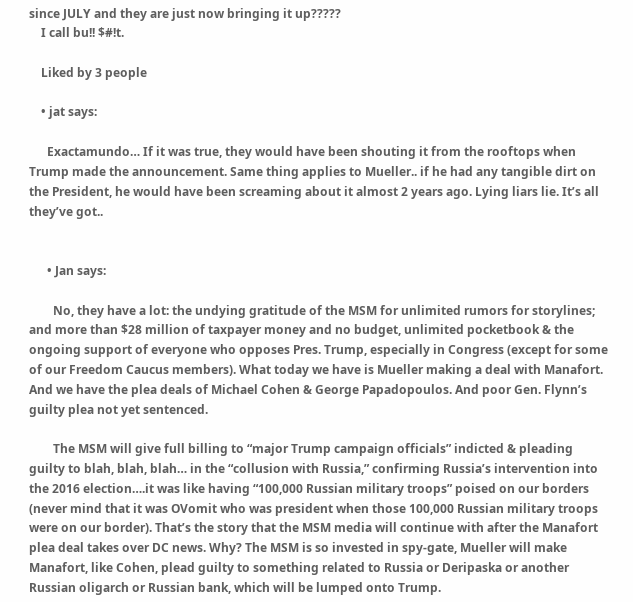since JULY and they are just now bringing it up?????
    I call bu!! $#!t.

    Liked by 3 people

    • jat says:

      Exactamundo… If it was true, they would have been shouting it from the rooftops when Trump made the announcement. Same thing applies to Mueller.. if he had any tangible dirt on the President, he would have been screaming about it almost 2 years ago. Lying liars lie. It’s all they’ve got..


      • Jan says:

        No, they have a lot: the undying gratitude of the MSM for unlimited rumors for storylines; and more than $28 million of taxpayer money and no budget, unlimited pocketbook & the ongoing support of everyone who opposes Pres. Trump, especially in Congress (except for some of our Freedom Caucus members). What today we have is Mueller making a deal with Manafort. And we have the plea deals of Michael Cohen & George Papadopoulos. And poor Gen. Flynn’s guilty plea not yet sentenced.

        The MSM will give full billing to “major Trump campaign officials” indicted & pleading guilty to blah, blah, blah… in the “collusion with Russia,” confirming Russia’s intervention into the 2016 election….it was like having “100,000 Russian military troops” poised on our borders (never mind that it was OVomit who was president when those 100,000 Russian military troops were on our border). That’s the story that the MSM media will continue with after the Manafort plea deal takes over DC news. Why? The MSM is so invested in spy-gate, Mueller will make Manafort, like Cohen, plead guilty to something related to Russia or Deripaska or another Russian oligarch or Russian bank, which will be lumped onto Trump.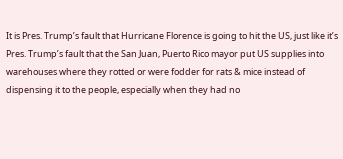It is Pres. Trump’s fault that Hurricane Florence is going to hit the US, just like it’s Pres. Trump’s fault that the San Juan, Puerto Rico mayor put US supplies into warehouses where they rotted or were fodder for rats & mice instead of dispensing it to the people, especially when they had no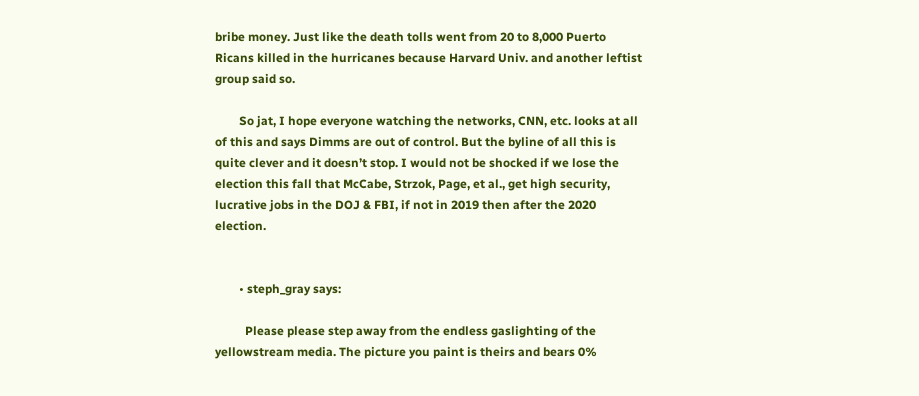bribe money. Just like the death tolls went from 20 to 8,000 Puerto Ricans killed in the hurricanes because Harvard Univ. and another leftist group said so.

        So jat, I hope everyone watching the networks, CNN, etc. looks at all of this and says Dimms are out of control. But the byline of all this is quite clever and it doesn’t stop. I would not be shocked if we lose the election this fall that McCabe, Strzok, Page, et al., get high security, lucrative jobs in the DOJ & FBI, if not in 2019 then after the 2020 election.


        • steph_gray says:

          Please please step away from the endless gaslighting of the yellowstream media. The picture you paint is theirs and bears 0%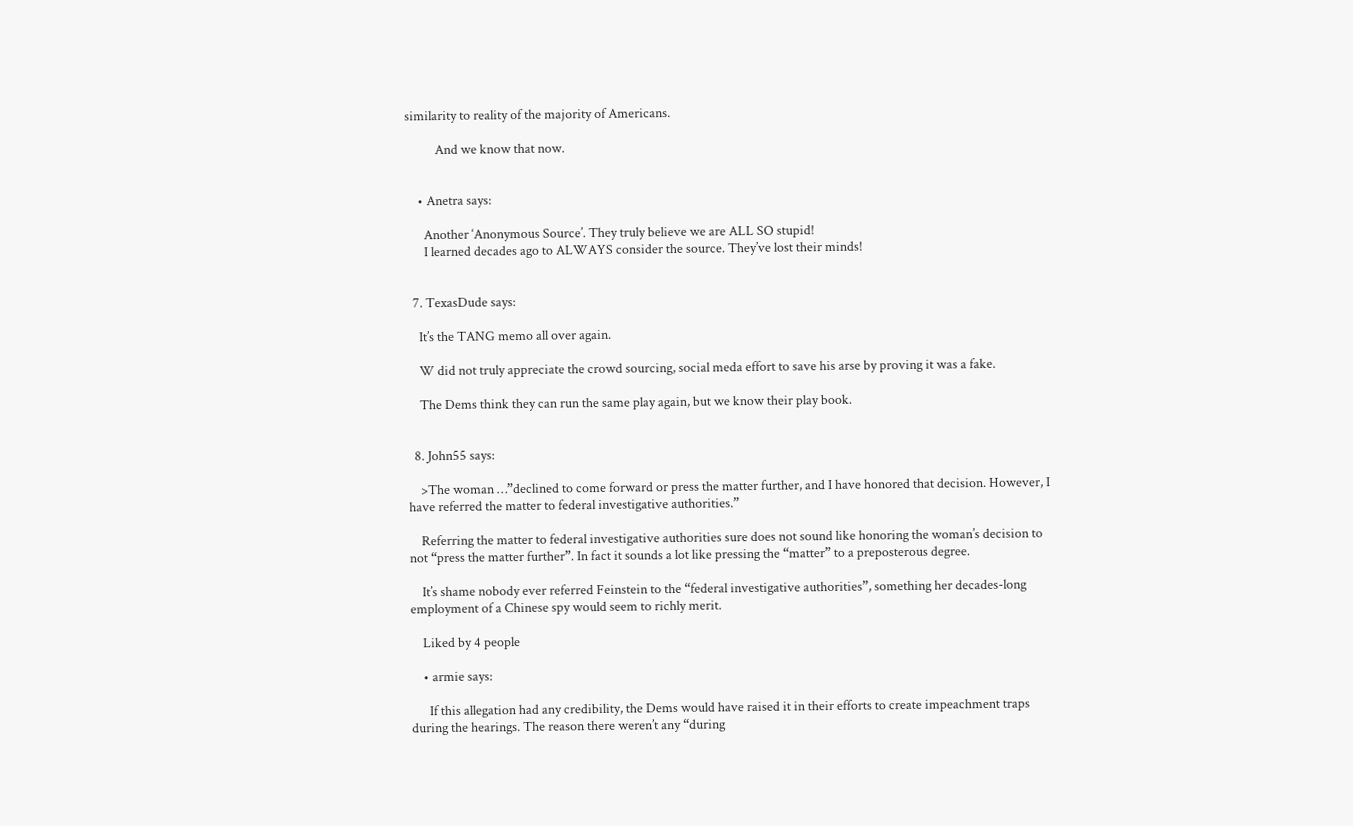similarity to reality of the majority of Americans.

          And we know that now.


    • Anetra says:

      Another ‘Anonymous Source’. They truly believe we are ALL SO stupid!
      I learned decades ago to ALWAYS consider the source. They’ve lost their minds!


  7. TexasDude says:

    It’s the TANG memo all over again.

    W did not truly appreciate the crowd sourcing, social meda effort to save his arse by proving it was a fake.

    The Dems think they can run the same play again, but we know their play book.


  8. John55 says:

    >The woman …”declined to come forward or press the matter further, and I have honored that decision. However, I have referred the matter to federal investigative authorities.”

    Referring the matter to federal investigative authorities sure does not sound like honoring the woman’s decision to not “press the matter further”. In fact it sounds a lot like pressing the “matter” to a preposterous degree.

    It’s shame nobody ever referred Feinstein to the “federal investigative authorities”, something her decades-long employment of a Chinese spy would seem to richly merit.

    Liked by 4 people

    • armie says:

      If this allegation had any credibility, the Dems would have raised it in their efforts to create impeachment traps during the hearings. The reason there weren’t any “during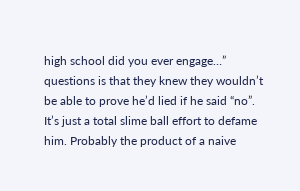high school did you ever engage…” questions is that they knew they wouldn’t be able to prove he’d lied if he said “no”. It’s just a total slime ball effort to defame him. Probably the product of a naive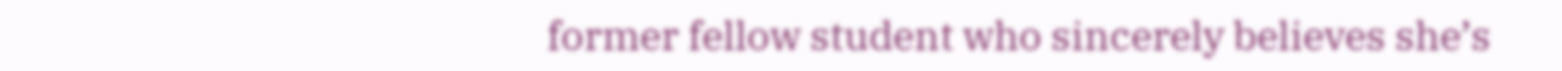former fellow student who sincerely believes she’s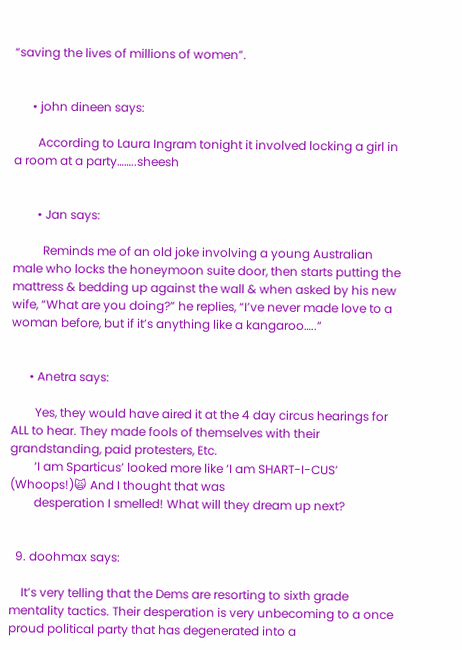“saving the lives of millions of women”.


      • john dineen says:

        According to Laura Ingram tonight it involved locking a girl in a room at a party……..sheesh


        • Jan says:

          Reminds me of an old joke involving a young Australian male who locks the honeymoon suite door, then starts putting the mattress & bedding up against the wall & when asked by his new wife, “What are you doing?” he replies, “I’ve never made love to a woman before, but if it’s anything like a kangaroo…..”


      • Anetra says:

        Yes, they would have aired it at the 4 day circus hearings for ALL to hear. They made fools of themselves with their grandstanding, paid protesters, Etc.
        ‘I am Sparticus’ looked more like ‘I am SHART-I-CUS’ (Whoops!)🙀 And I thought that was
        desperation I smelled! What will they dream up next?


  9. doohmax says:

    It’s very telling that the Dems are resorting to sixth grade mentality tactics. Their desperation is very unbecoming to a once proud political party that has degenerated into a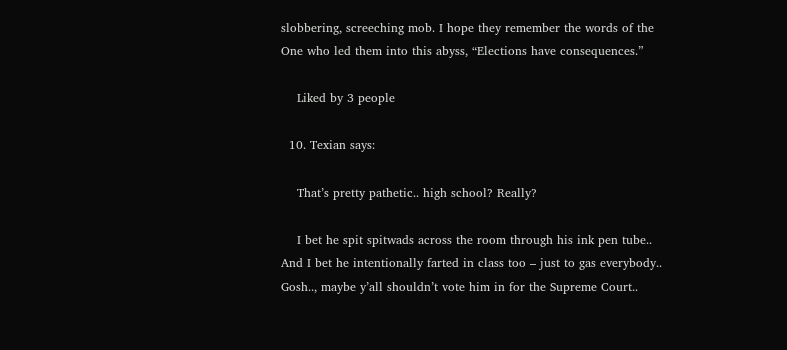slobbering, screeching mob. I hope they remember the words of the One who led them into this abyss, “Elections have consequences.”

    Liked by 3 people

  10. Texian says:

    That’s pretty pathetic.. high school? Really?

    I bet he spit spitwads across the room through his ink pen tube.. And I bet he intentionally farted in class too – just to gas everybody.. Gosh.., maybe y’all shouldn’t vote him in for the Supreme Court..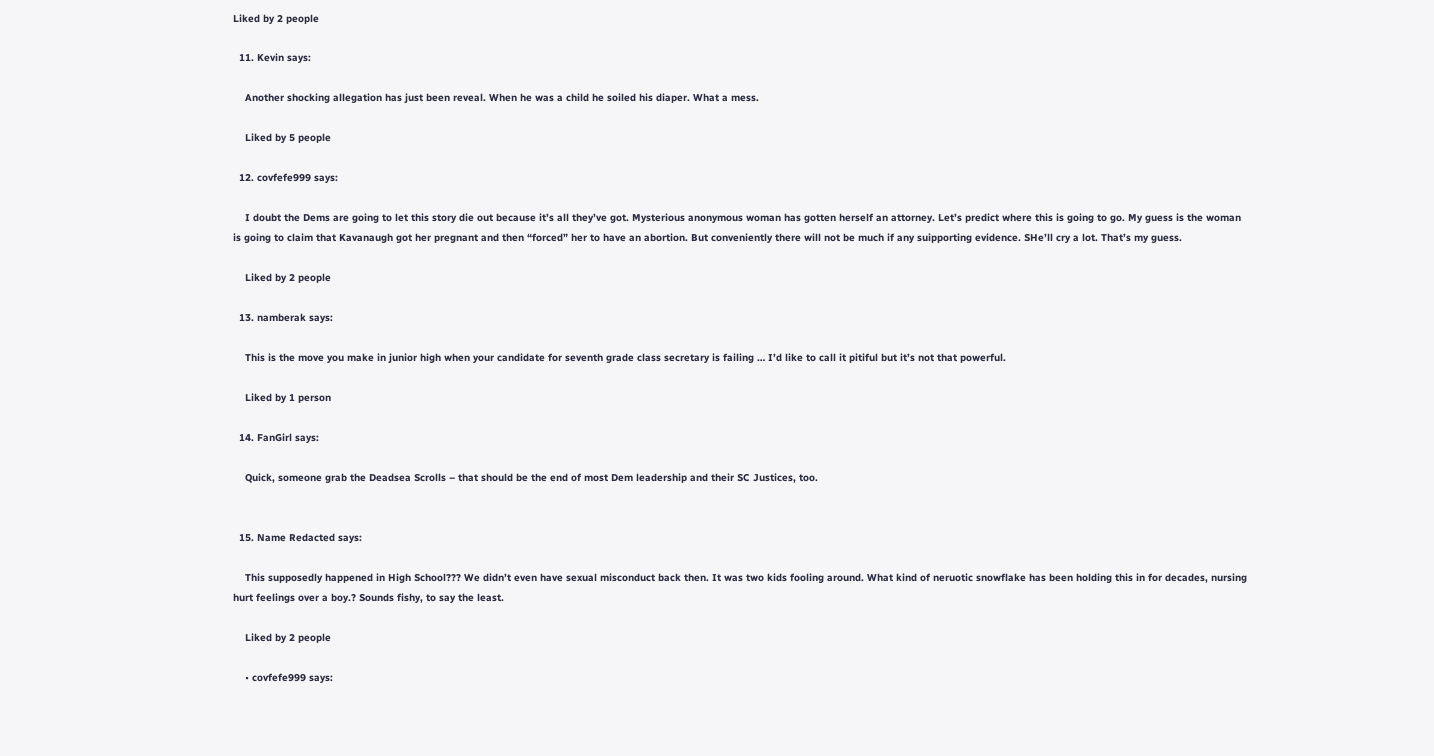Liked by 2 people

  11. Kevin says:

    Another shocking allegation has just been reveal. When he was a child he soiled his diaper. What a mess.

    Liked by 5 people

  12. covfefe999 says:

    I doubt the Dems are going to let this story die out because it’s all they’ve got. Mysterious anonymous woman has gotten herself an attorney. Let’s predict where this is going to go. My guess is the woman is going to claim that Kavanaugh got her pregnant and then “forced” her to have an abortion. But conveniently there will not be much if any suipporting evidence. SHe’ll cry a lot. That’s my guess.

    Liked by 2 people

  13. namberak says:

    This is the move you make in junior high when your candidate for seventh grade class secretary is failing … I’d like to call it pitiful but it’s not that powerful.

    Liked by 1 person

  14. FanGirl says:

    Quick, someone grab the Deadsea Scrolls – that should be the end of most Dem leadership and their SC Justices, too.


  15. Name Redacted says:

    This supposedly happened in High School??? We didn’t even have sexual misconduct back then. It was two kids fooling around. What kind of neruotic snowflake has been holding this in for decades, nursing hurt feelings over a boy.? Sounds fishy, to say the least.

    Liked by 2 people

    • covfefe999 says: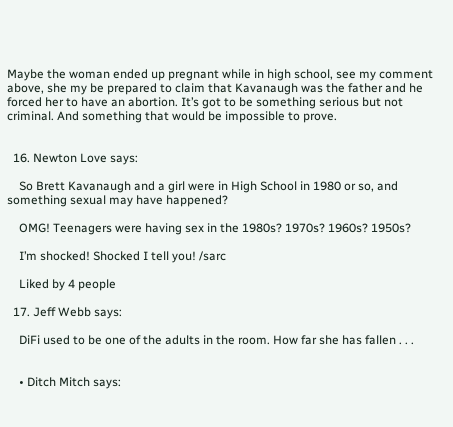Maybe the woman ended up pregnant while in high school, see my comment above, she my be prepared to claim that Kavanaugh was the father and he forced her to have an abortion. It’s got to be something serious but not criminal. And something that would be impossible to prove.


  16. Newton Love says:

    So Brett Kavanaugh and a girl were in High School in 1980 or so, and something sexual may have happened?

    OMG! Teenagers were having sex in the 1980s? 1970s? 1960s? 1950s?

    I’m shocked! Shocked I tell you! /sarc

    Liked by 4 people

  17. Jeff Webb says:

    DiFi used to be one of the adults in the room. How far she has fallen . . .


    • Ditch Mitch says: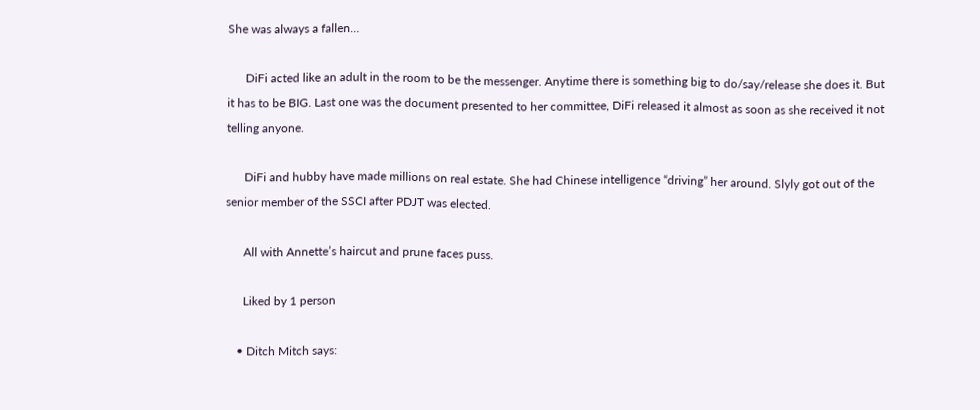She was always a fallen…

      DiFi acted like an adult in the room to be the messenger. Anytime there is something big to do/say/release she does it. But it has to be BIG. Last one was the document presented to her committee, DiFi released it almost as soon as she received it not telling anyone.

      DiFi and hubby have made millions on real estate. She had Chinese intelligence “driving” her around. Slyly got out of the senior member of the SSCI after PDJT was elected.

      All with Annette’s haircut and prune faces puss.

      Liked by 1 person

    • Ditch Mitch says: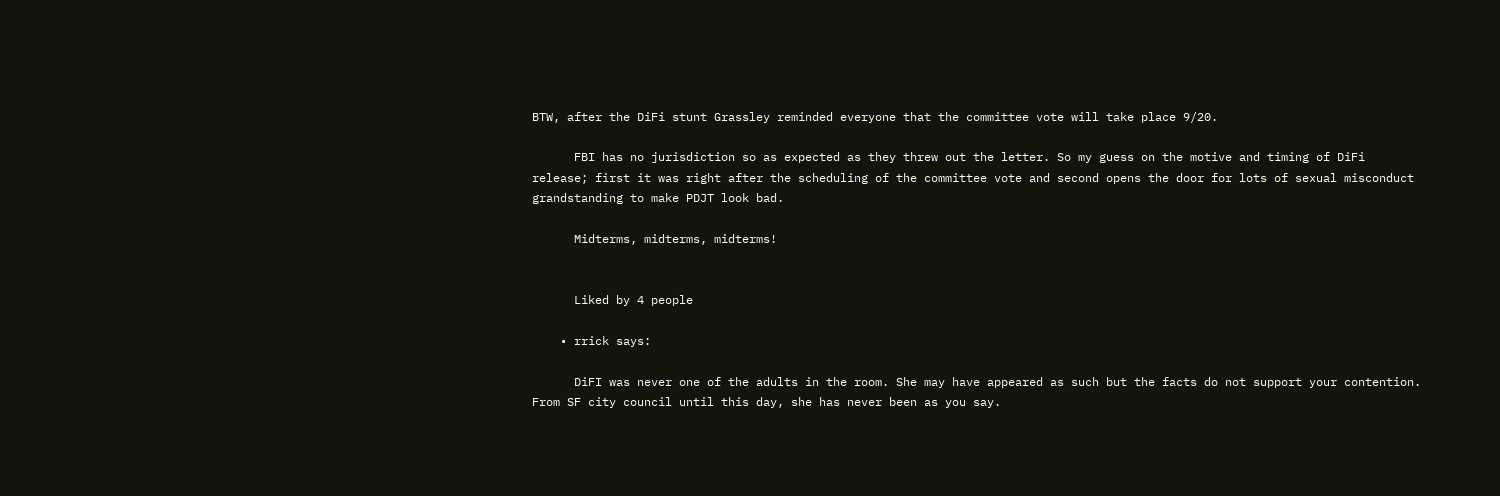BTW, after the DiFi stunt Grassley reminded everyone that the committee vote will take place 9/20.

      FBI has no jurisdiction so as expected as they threw out the letter. So my guess on the motive and timing of DiFi release; first it was right after the scheduling of the committee vote and second opens the door for lots of sexual misconduct grandstanding to make PDJT look bad.

      Midterms, midterms, midterms!


      Liked by 4 people

    • rrick says:

      DiFI was never one of the adults in the room. She may have appeared as such but the facts do not support your contention. From SF city council until this day, she has never been as you say.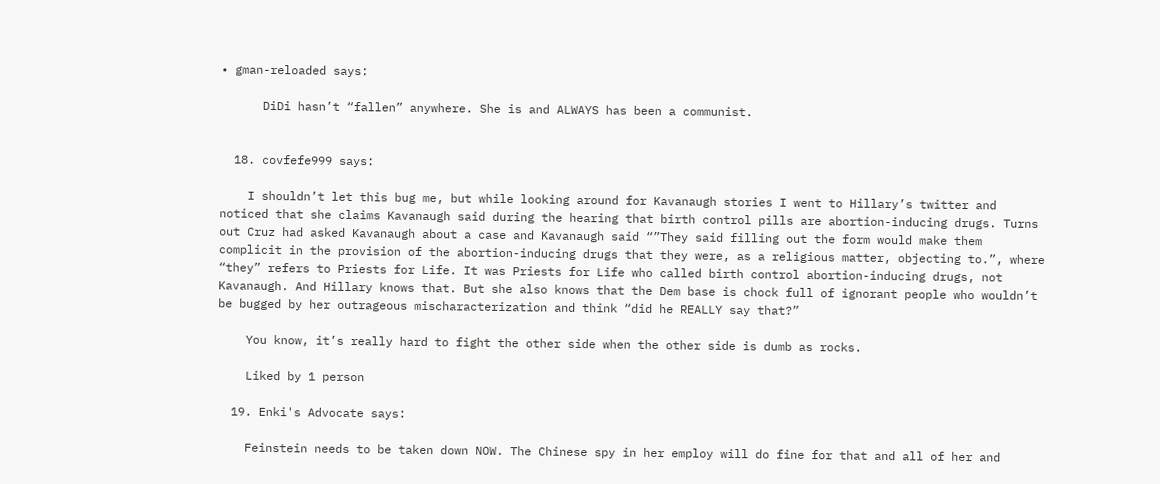• gman-reloaded says:

      DiDi hasn’t “fallen” anywhere. She is and ALWAYS has been a communist.


  18. covfefe999 says:

    I shouldn’t let this bug me, but while looking around for Kavanaugh stories I went to Hillary’s twitter and noticed that she claims Kavanaugh said during the hearing that birth control pills are abortion-inducing drugs. Turns out Cruz had asked Kavanaugh about a case and Kavanaugh said “”They said filling out the form would make them complicit in the provision of the abortion-inducing drugs that they were, as a religious matter, objecting to.”, where “they” refers to Priests for Life. It was Priests for Life who called birth control abortion-inducing drugs, not Kavanaugh. And Hillary knows that. But she also knows that the Dem base is chock full of ignorant people who wouldn’t be bugged by her outrageous mischaracterization and think “did he REALLY say that?”

    You know, it’s really hard to fight the other side when the other side is dumb as rocks.

    Liked by 1 person

  19. Enki's Advocate says:

    Feinstein needs to be taken down NOW. The Chinese spy in her employ will do fine for that and all of her and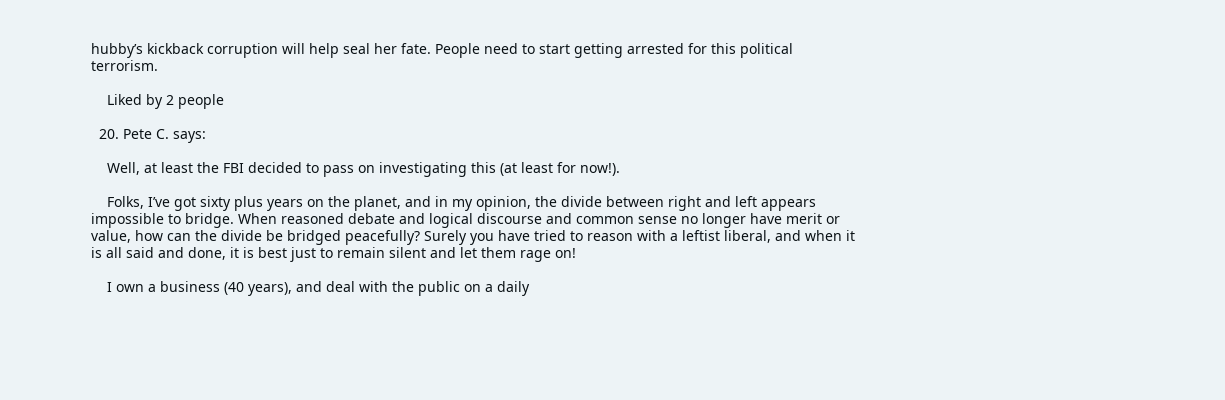hubby’s kickback corruption will help seal her fate. People need to start getting arrested for this political terrorism.

    Liked by 2 people

  20. Pete C. says:

    Well, at least the FBI decided to pass on investigating this (at least for now!).

    Folks, I’ve got sixty plus years on the planet, and in my opinion, the divide between right and left appears impossible to bridge. When reasoned debate and logical discourse and common sense no longer have merit or value, how can the divide be bridged peacefully? Surely you have tried to reason with a leftist liberal, and when it is all said and done, it is best just to remain silent and let them rage on!

    I own a business (40 years), and deal with the public on a daily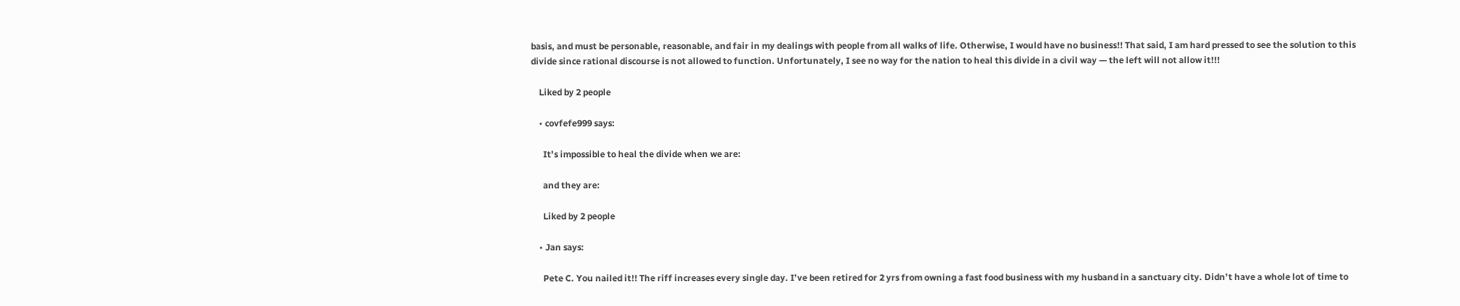basis, and must be personable, reasonable, and fair in my dealings with people from all walks of life. Otherwise, I would have no business!! That said, I am hard pressed to see the solution to this divide since rational discourse is not allowed to function. Unfortunately, I see no way for the nation to heal this divide in a civil way — the left will not allow it!!!

    Liked by 2 people

    • covfefe999 says:

      It’s impossible to heal the divide when we are:

      and they are:

      Liked by 2 people

    • Jan says:

      Pete C. You nailed it!! The riff increases every single day. I’ve been retired for 2 yrs from owning a fast food business with my husband in a sanctuary city. Didn’t have a whole lot of time to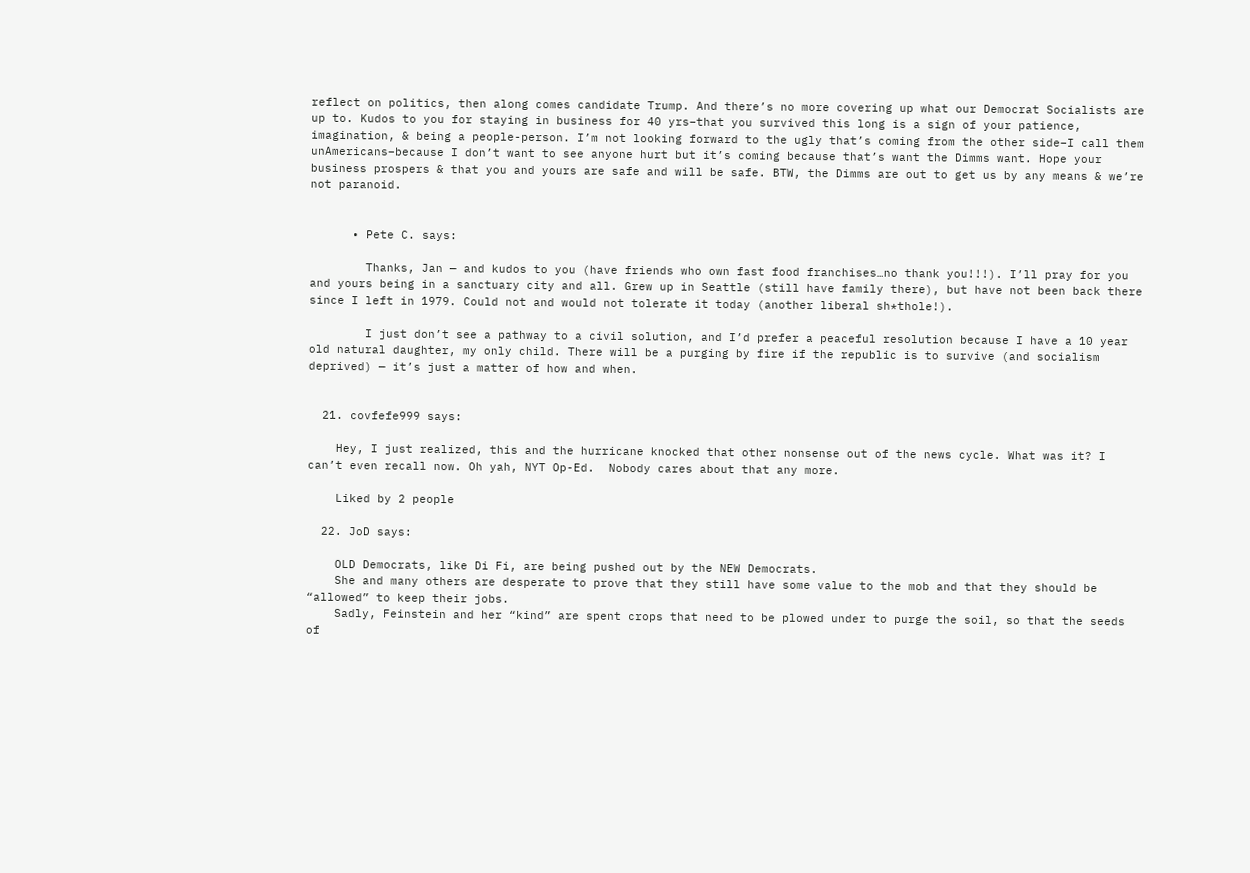reflect on politics, then along comes candidate Trump. And there’s no more covering up what our Democrat Socialists are up to. Kudos to you for staying in business for 40 yrs–that you survived this long is a sign of your patience, imagination, & being a people-person. I’m not looking forward to the ugly that’s coming from the other side–I call them unAmericans–because I don’t want to see anyone hurt but it’s coming because that’s want the Dimms want. Hope your business prospers & that you and yours are safe and will be safe. BTW, the Dimms are out to get us by any means & we’re not paranoid.


      • Pete C. says:

        Thanks, Jan — and kudos to you (have friends who own fast food franchises…no thank you!!!). I’ll pray for you and yours being in a sanctuary city and all. Grew up in Seattle (still have family there), but have not been back there since I left in 1979. Could not and would not tolerate it today (another liberal sh*thole!).

        I just don’t see a pathway to a civil solution, and I’d prefer a peaceful resolution because I have a 10 year old natural daughter, my only child. There will be a purging by fire if the republic is to survive (and socialism deprived) — it’s just a matter of how and when.


  21. covfefe999 says:

    Hey, I just realized, this and the hurricane knocked that other nonsense out of the news cycle. What was it? I can’t even recall now. Oh yah, NYT Op-Ed.  Nobody cares about that any more.

    Liked by 2 people

  22. JoD says:

    OLD Democrats, like Di Fi, are being pushed out by the NEW Democrats.
    She and many others are desperate to prove that they still have some value to the mob and that they should be “allowed” to keep their jobs.
    Sadly, Feinstein and her “kind” are spent crops that need to be plowed under to purge the soil, so that the seeds of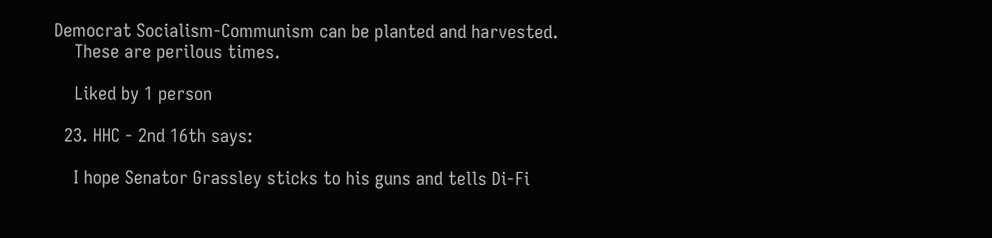Democrat Socialism-Communism can be planted and harvested.
    These are perilous times.

    Liked by 1 person

  23. HHC - 2nd 16th says:

    I hope Senator Grassley sticks to his guns and tells Di-Fi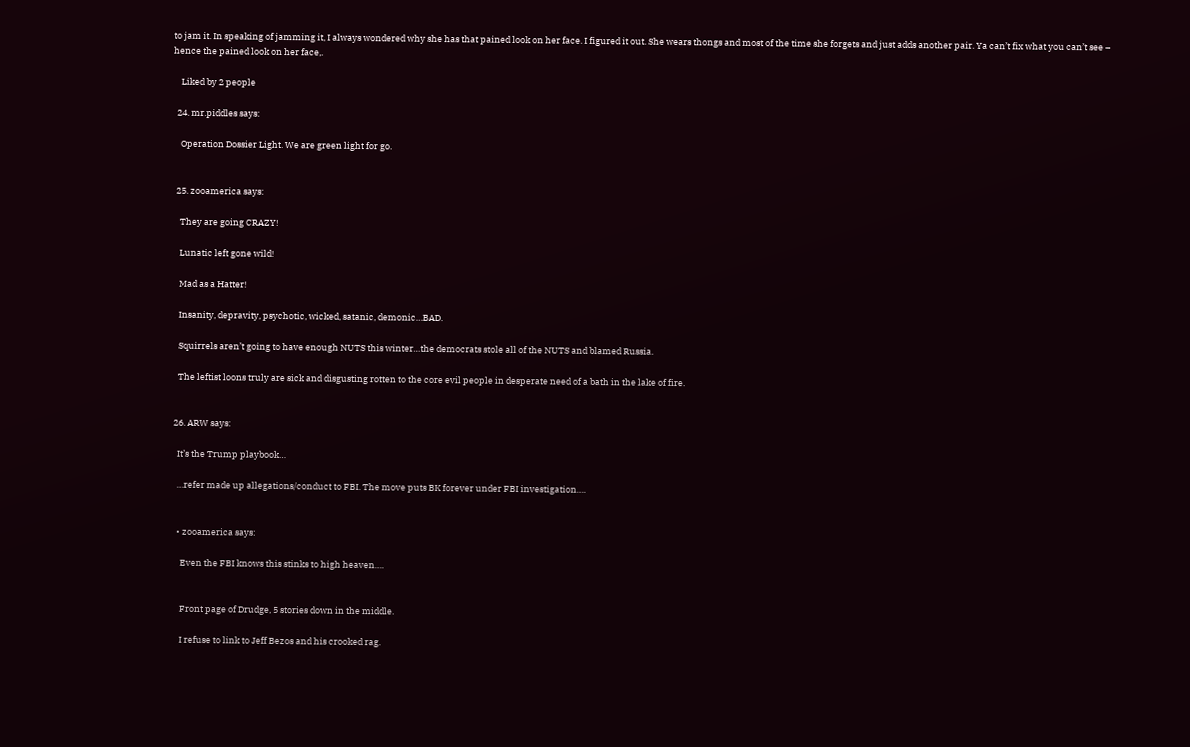to jam it. In speaking of jamming it, I always wondered why she has that pained look on her face. I figured it out. She wears thongs and most of the time she forgets and just adds another pair. Ya can’t fix what you can’t see – hence the pained look on her face,.

    Liked by 2 people

  24. mr.piddles says:

    Operation Dossier Light. We are green light for go.


  25. zooamerica says:

    They are going CRAZY!

    Lunatic left gone wild!

    Mad as a Hatter!

    Insanity, depravity, psychotic, wicked, satanic, demonic…BAD.

    Squirrels aren’t going to have enough NUTS this winter…the democrats stole all of the NUTS and blamed Russia.

    The leftist loons truly are sick and disgusting rotten to the core evil people in desperate need of a bath in the lake of fire.


  26. ARW says:

    It’s the Trump playbook…

    …refer made up allegations/conduct to FBI. The move puts BK forever under FBI investigation….


    • zooamerica says:

      Even the FBI knows this stinks to high heaven….


      Front page of Drudge, 5 stories down in the middle.

      I refuse to link to Jeff Bezos and his crooked rag.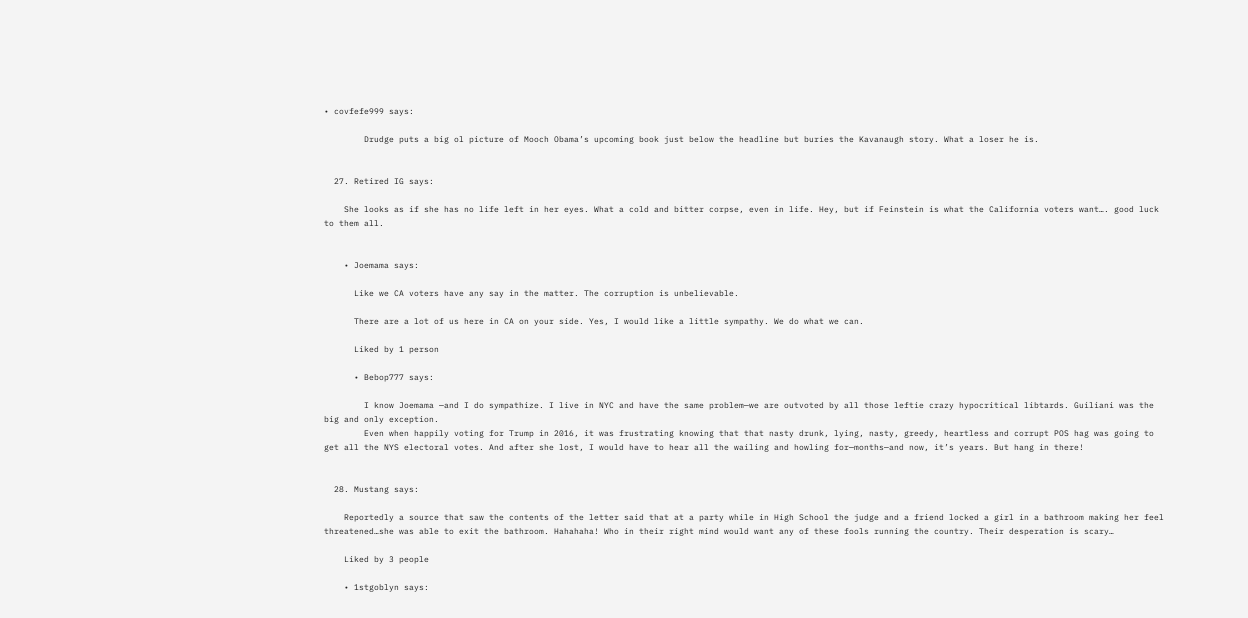• covfefe999 says:

        Drudge puts a big ol picture of Mooch Obama’s upcoming book just below the headline but buries the Kavanaugh story. What a loser he is.


  27. Retired IG says:

    She looks as if she has no life left in her eyes. What a cold and bitter corpse, even in life. Hey, but if Feinstein is what the California voters want…. good luck to them all.


    • Joemama says:

      Like we CA voters have any say in the matter. The corruption is unbelievable.

      There are a lot of us here in CA on your side. Yes, I would like a little sympathy. We do what we can.

      Liked by 1 person

      • Bebop777 says:

        I know Joemama —and I do sympathize. I live in NYC and have the same problem—we are outvoted by all those leftie crazy hypocritical libtards. Guiliani was the big and only exception.
        Even when happily voting for Trump in 2016, it was frustrating knowing that that nasty drunk, lying, nasty, greedy, heartless and corrupt POS hag was going to get all the NYS electoral votes. And after she lost, I would have to hear all the wailing and howling for—months—and now, it’s years. But hang in there!


  28. Mustang says:

    Reportedly a source that saw the contents of the letter said that at a party while in High School the judge and a friend locked a girl in a bathroom making her feel threatened…she was able to exit the bathroom. Hahahaha! Who in their right mind would want any of these fools running the country. Their desperation is scary…

    Liked by 3 people

    • 1stgoblyn says: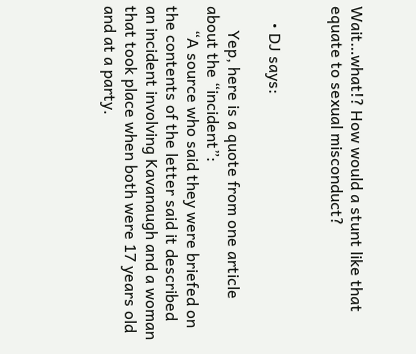Wait…what!? How would a stunt like that equate to sexual misconduct?


    • DJ says:

      Yep, here is a quote from one article about the “incident”:
      “A source who said they were briefed on the contents of the letter said it described an incident involving Kavanaugh and a woman that took place when both were 17 years old and at a party.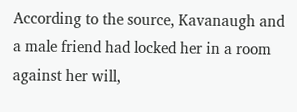According to the source, Kavanaugh and a male friend had locked her in a room against her will,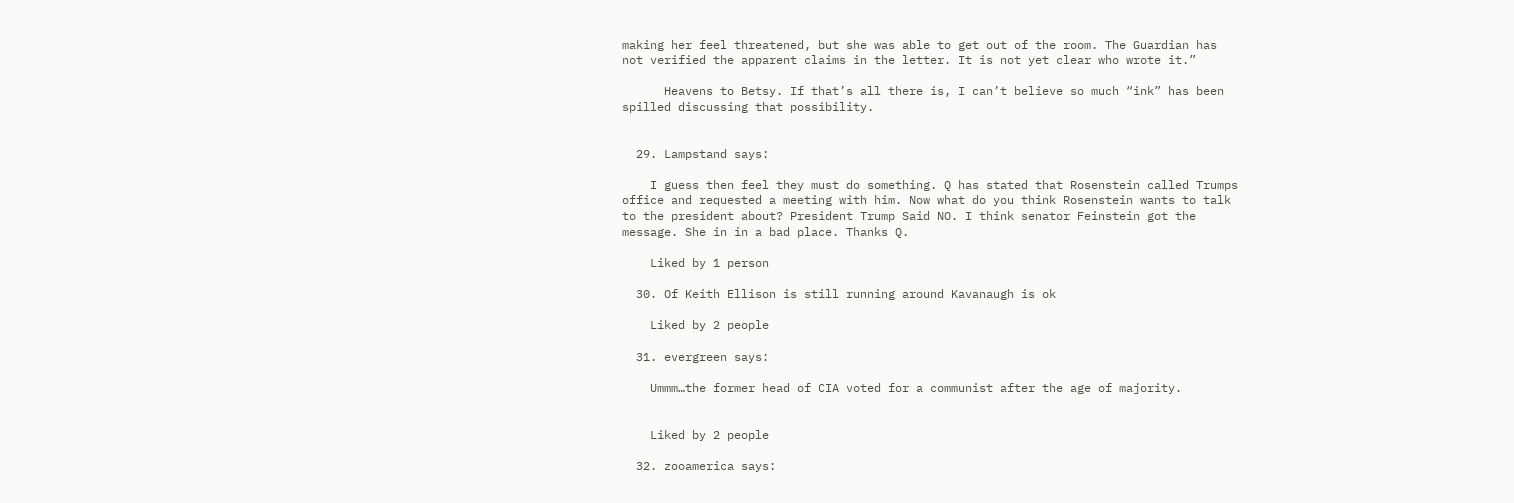making her feel threatened, but she was able to get out of the room. The Guardian has not verified the apparent claims in the letter. It is not yet clear who wrote it.”

      Heavens to Betsy. If that’s all there is, I can’t believe so much “ink” has been spilled discussing that possibility.


  29. Lampstand says:

    I guess then feel they must do something. Q has stated that Rosenstein called Trumps office and requested a meeting with him. Now what do you think Rosenstein wants to talk to the president about? President Trump Said NO. I think senator Feinstein got the message. She in in a bad place. Thanks Q.

    Liked by 1 person

  30. Of Keith Ellison is still running around Kavanaugh is ok

    Liked by 2 people

  31. evergreen says:

    Ummm…the former head of CIA voted for a communist after the age of majority.


    Liked by 2 people

  32. zooamerica says: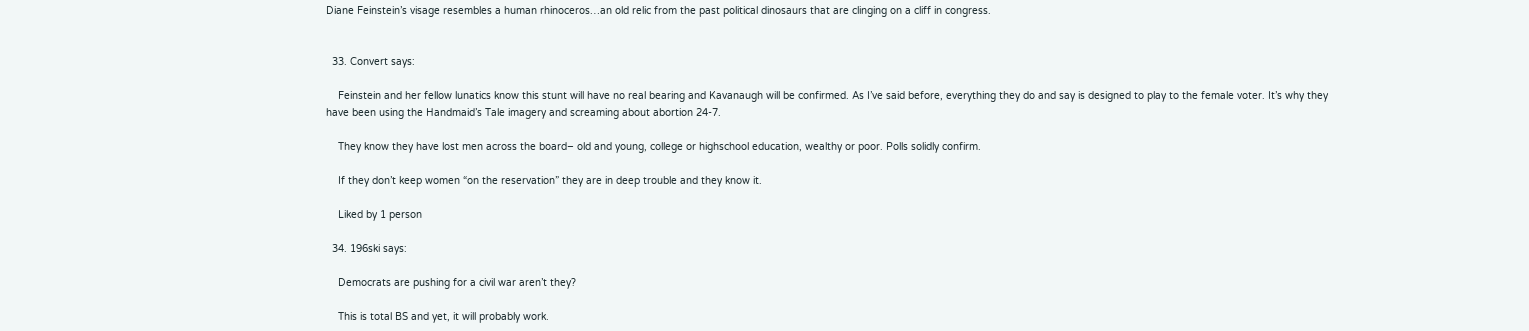Diane Feinstein’s visage resembles a human rhinoceros…an old relic from the past political dinosaurs that are clinging on a cliff in congress.


  33. Convert says:

    Feinstein and her fellow lunatics know this stunt will have no real bearing and Kavanaugh will be confirmed. As I’ve said before, everything they do and say is designed to play to the female voter. It’s why they have been using the Handmaid’s Tale imagery and screaming about abortion 24-7.

    They know they have lost men across the board– old and young, college or highschool education, wealthy or poor. Polls solidly confirm.

    If they don’t keep women “on the reservation” they are in deep trouble and they know it.

    Liked by 1 person

  34. 196ski says:

    Democrats are pushing for a civil war aren’t they?

    This is total BS and yet, it will probably work.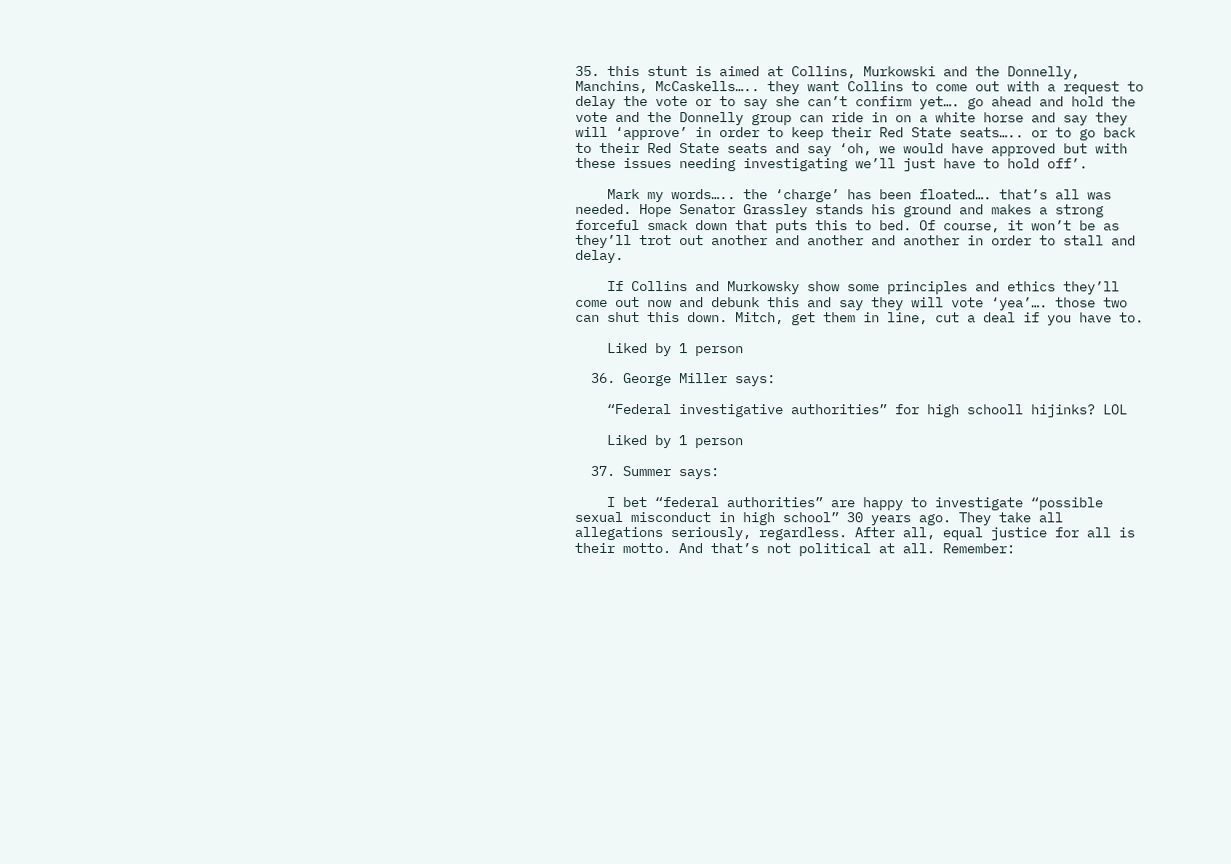35. this stunt is aimed at Collins, Murkowski and the Donnelly, Manchins, McCaskells….. they want Collins to come out with a request to delay the vote or to say she can’t confirm yet…. go ahead and hold the vote and the Donnelly group can ride in on a white horse and say they will ‘approve’ in order to keep their Red State seats….. or to go back to their Red State seats and say ‘oh, we would have approved but with these issues needing investigating we’ll just have to hold off’.

    Mark my words….. the ‘charge’ has been floated…. that’s all was needed. Hope Senator Grassley stands his ground and makes a strong forceful smack down that puts this to bed. Of course, it won’t be as they’ll trot out another and another and another in order to stall and delay.

    If Collins and Murkowsky show some principles and ethics they’ll come out now and debunk this and say they will vote ‘yea’…. those two can shut this down. Mitch, get them in line, cut a deal if you have to.

    Liked by 1 person

  36. George Miller says:

    “Federal investigative authorities” for high schooll hijinks? LOL

    Liked by 1 person

  37. Summer says:

    I bet “federal authorities” are happy to investigate “possible sexual misconduct in high school” 30 years ago. They take all allegations seriously, regardless. After all, equal justice for all is their motto. And that’s not political at all. Remember: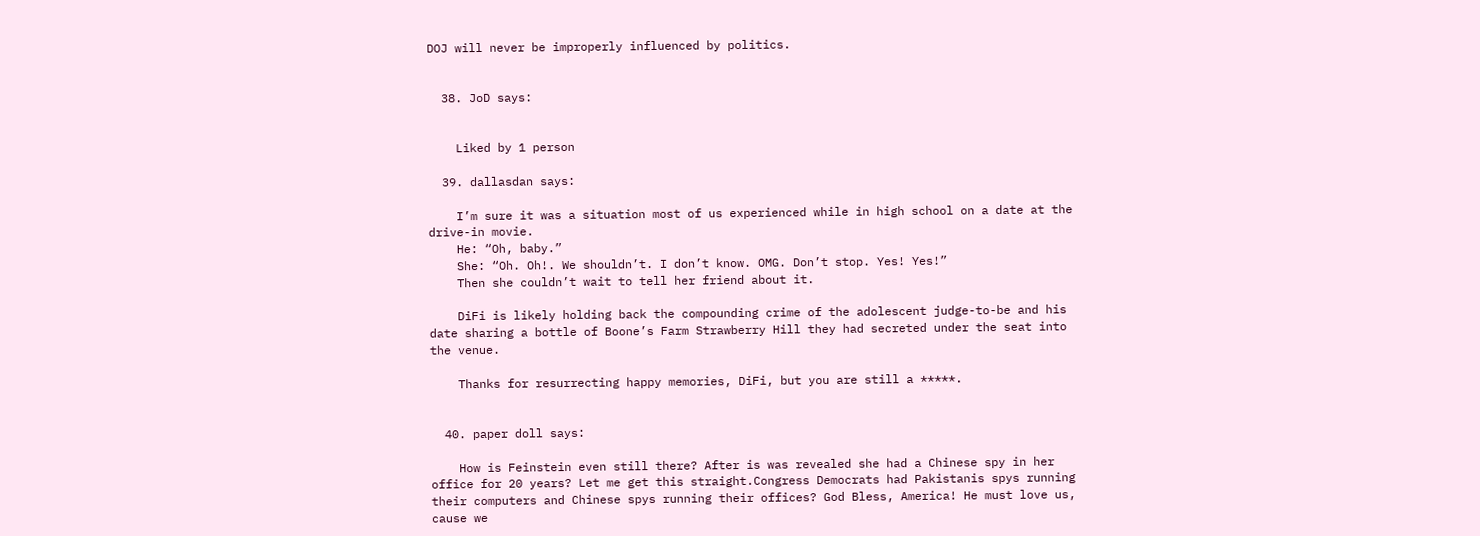DOJ will never be improperly influenced by politics.


  38. JoD says:


    Liked by 1 person

  39. dallasdan says:

    I’m sure it was a situation most of us experienced while in high school on a date at the drive-in movie.
    He: “Oh, baby.”
    She: “Oh. Oh!. We shouldn’t. I don’t know. OMG. Don’t stop. Yes! Yes!”
    Then she couldn’t wait to tell her friend about it.

    DiFi is likely holding back the compounding crime of the adolescent judge-to-be and his date sharing a bottle of Boone’s Farm Strawberry Hill they had secreted under the seat into the venue.

    Thanks for resurrecting happy memories, DiFi, but you are still a *****.


  40. paper doll says:

    How is Feinstein even still there? After is was revealed she had a Chinese spy in her office for 20 years? Let me get this straight.Congress Democrats had Pakistanis spys running their computers and Chinese spys running their offices? God Bless, America! He must love us, cause we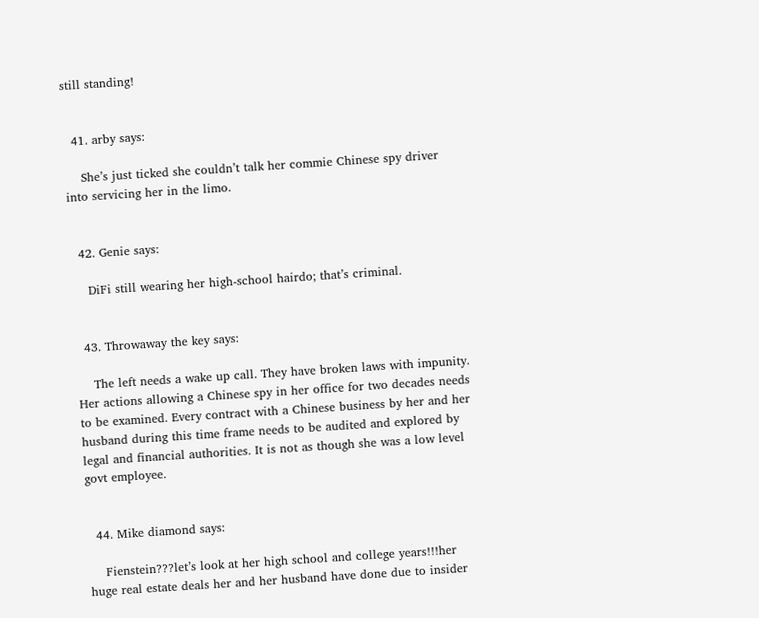still standing!


  41. arby says:

    She’s just ticked she couldn’t talk her commie Chinese spy driver into servicing her in the limo.


  42. Genie says:

    DiFi still wearing her high-school hairdo; that’s criminal.


  43. Throwaway the key says:

    The left needs a wake up call. They have broken laws with impunity. Her actions allowing a Chinese spy in her office for two decades needs to be examined. Every contract with a Chinese business by her and her husband during this time frame needs to be audited and explored by legal and financial authorities. It is not as though she was a low level govt employee.


  44. Mike diamond says:

    Fienstein???let’s look at her high school and college years!!!her huge real estate deals her and her husband have done due to insider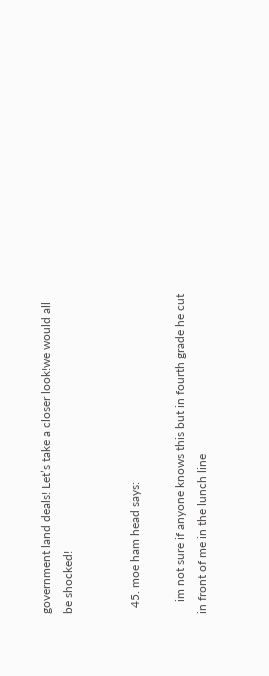government land deals! Let’s take a closer look!we would all be shocked!


  45. moe ham head says:

    im not sure if anyone knows this but in fourth grade he cut in front of me in the lunch line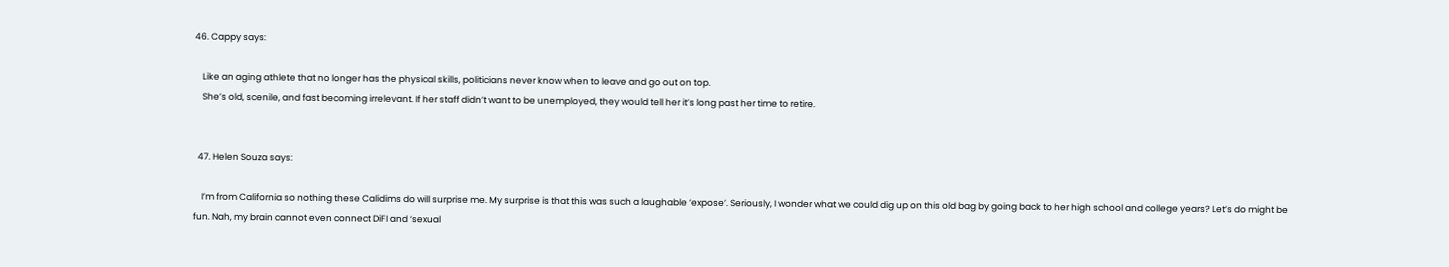46. Cappy says:

    Like an aging athlete that no longer has the physical skills, politicians never know when to leave and go out on top.
    She’s old, scenile, and fast becoming irrelevant. If her staff didn’t want to be unemployed, they would tell her it’s long past her time to retire.


  47. Helen Souza says:

    I’m from California so nothing these Calidims do will surprise me. My surprise is that this was such a laughable ‘expose’. Seriously, I wonder what we could dig up on this old bag by going back to her high school and college years? Let’s do might be fun. Nah, my brain cannot even connect DiFI and ‘sexual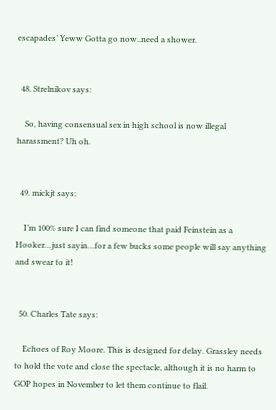escapades’ Yeww Gotta go now..need a shower.


  48. Strelnikov says:

    So, having consensual sex in high school is now illegal harassment? Uh oh.


  49. mickjt says:

    I’m 100% sure I can find someone that paid Feinstein as a Hooker…just sayin…for a few bucks some people will say anything and swear to it!


  50. Charles Tate says:

    Echoes of Roy Moore. This is designed for delay. Grassley needs to hold the vote and close the spectacle, although it is no harm to GOP hopes in November to let them continue to flail.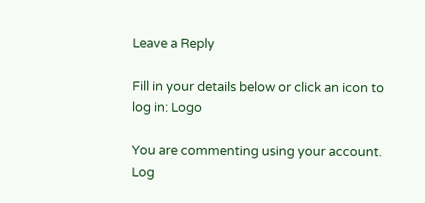Leave a Reply

Fill in your details below or click an icon to log in: Logo

You are commenting using your account. Log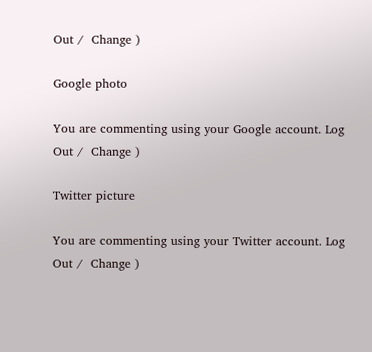Out /  Change )

Google photo

You are commenting using your Google account. Log Out /  Change )

Twitter picture

You are commenting using your Twitter account. Log Out /  Change )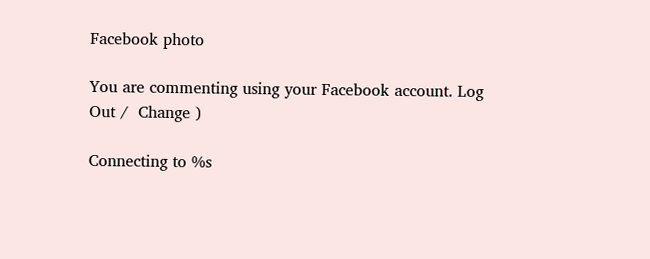Facebook photo

You are commenting using your Facebook account. Log Out /  Change )

Connecting to %s